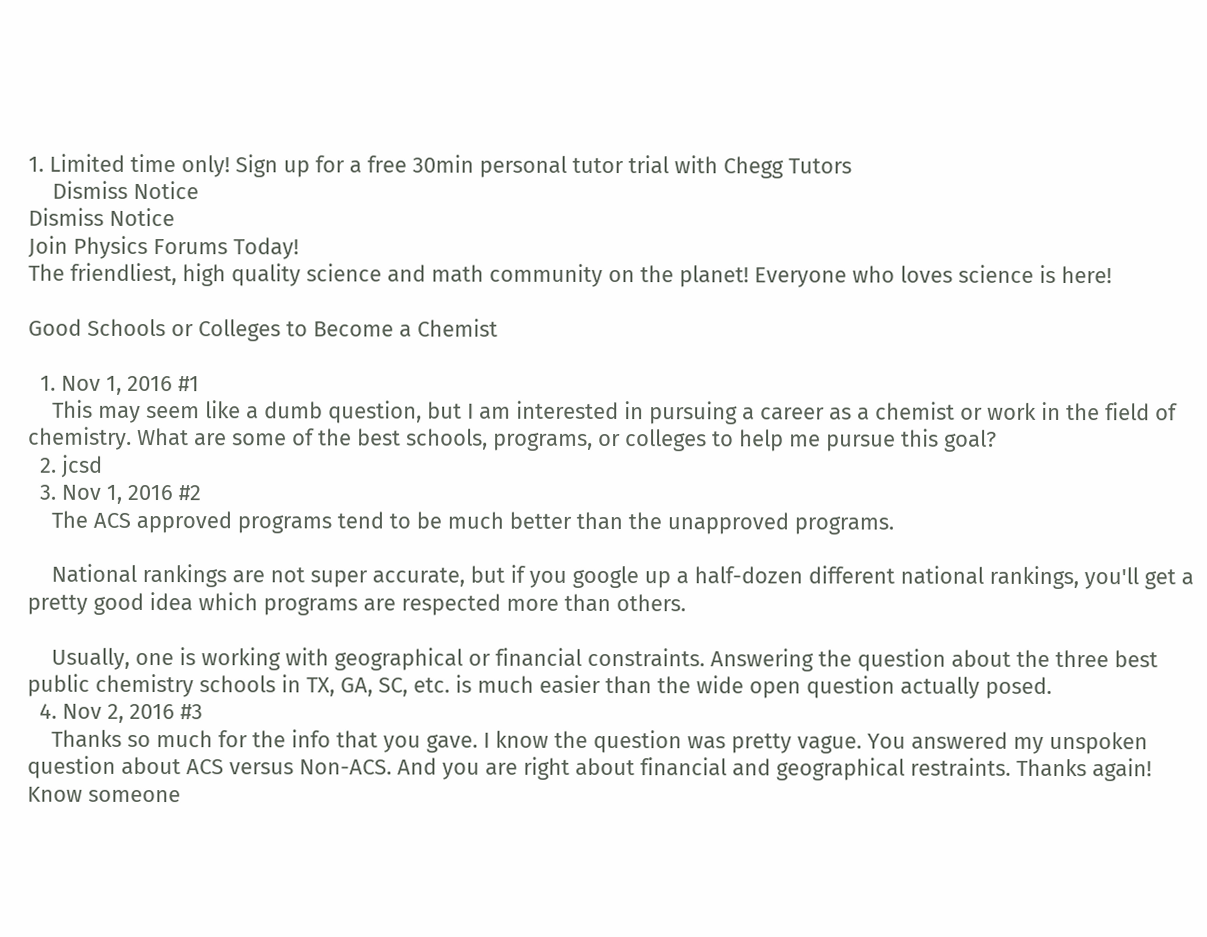1. Limited time only! Sign up for a free 30min personal tutor trial with Chegg Tutors
    Dismiss Notice
Dismiss Notice
Join Physics Forums Today!
The friendliest, high quality science and math community on the planet! Everyone who loves science is here!

Good Schools or Colleges to Become a Chemist

  1. Nov 1, 2016 #1
    This may seem like a dumb question, but I am interested in pursuing a career as a chemist or work in the field of chemistry. What are some of the best schools, programs, or colleges to help me pursue this goal?
  2. jcsd
  3. Nov 1, 2016 #2
    The ACS approved programs tend to be much better than the unapproved programs.

    National rankings are not super accurate, but if you google up a half-dozen different national rankings, you'll get a pretty good idea which programs are respected more than others.

    Usually, one is working with geographical or financial constraints. Answering the question about the three best public chemistry schools in TX, GA, SC, etc. is much easier than the wide open question actually posed.
  4. Nov 2, 2016 #3
    Thanks so much for the info that you gave. I know the question was pretty vague. You answered my unspoken question about ACS versus Non-ACS. And you are right about financial and geographical restraints. Thanks again!
Know someone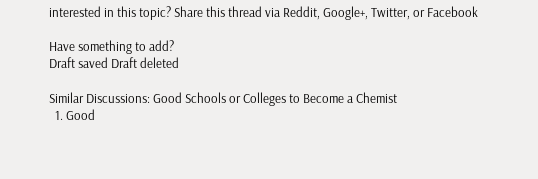interested in this topic? Share this thread via Reddit, Google+, Twitter, or Facebook

Have something to add?
Draft saved Draft deleted

Similar Discussions: Good Schools or Colleges to Become a Chemist
  1. Good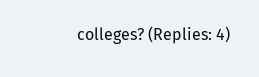colleges? (Replies: 4)